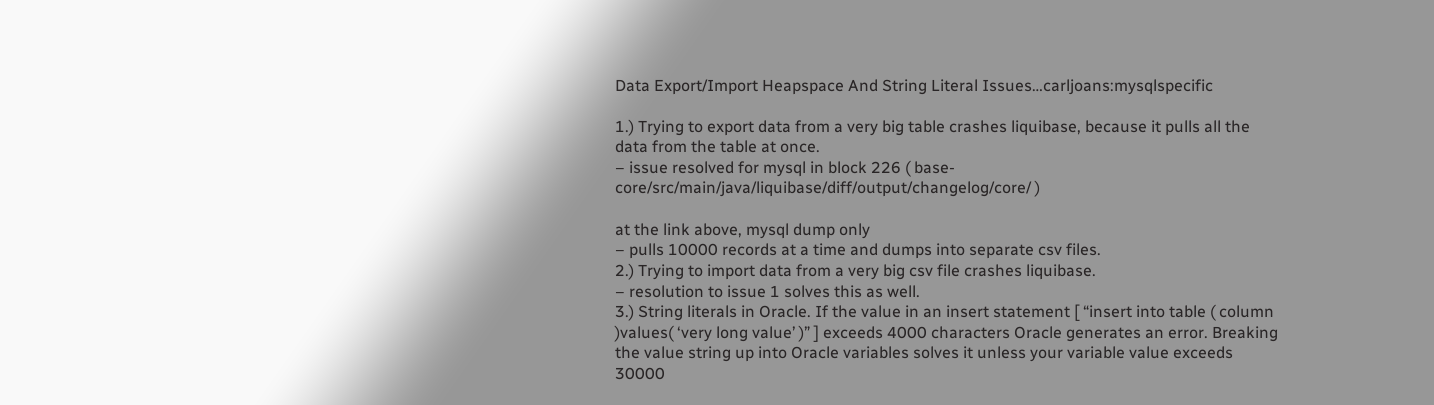Data Export/Import Heapspace And String Literal Issues…carljoans:mysqlspecific

1.) Trying to export data from a very big table crashes liquibase, because it pulls all the data from the table at once.
– issue resolved for mysql in block 226 ( base-core/src/main/java/liquibase/diff/output/changelog/core/ )

at the link above, mysql dump only
– pulls 10000 records at a time and dumps into separate csv files.
2.) Trying to import data from a very big csv file crashes liquibase.
– resolution to issue 1 solves this as well.
3.) String literals in Oracle. If the value in an insert statement [ “insert into table ( column )values( ‘very long value’ )” ] exceeds 4000 characters Oracle generates an error. Breaking the value string up into Oracle variables solves it unless your variable value exceeds 30000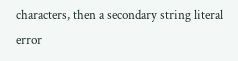characters, then a secondary string literal error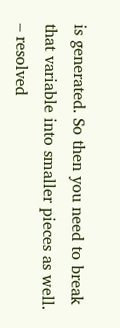is generated. So then you need to break that variable into smaller pieces as well.
– resolved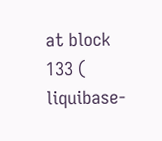at block 133 ( liquibase-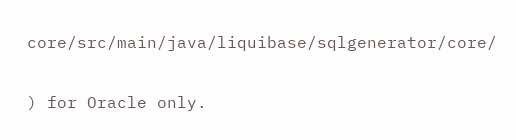core/src/main/java/liquibase/sqlgenerator/core/

) for Oracle only.